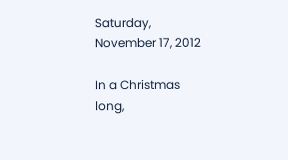Saturday, November 17, 2012

In a Christmas long,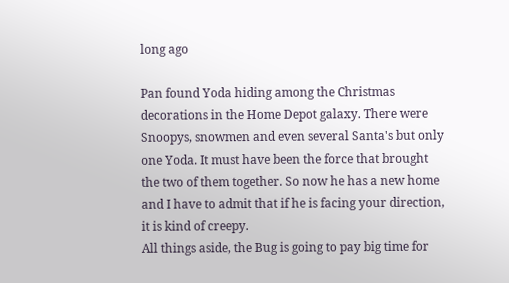long ago

Pan found Yoda hiding among the Christmas decorations in the Home Depot galaxy. There were Snoopys, snowmen and even several Santa's but only one Yoda. It must have been the force that brought the two of them together. So now he has a new home and I have to admit that if he is facing your direction, it is kind of creepy.
All things aside, the Bug is going to pay big time for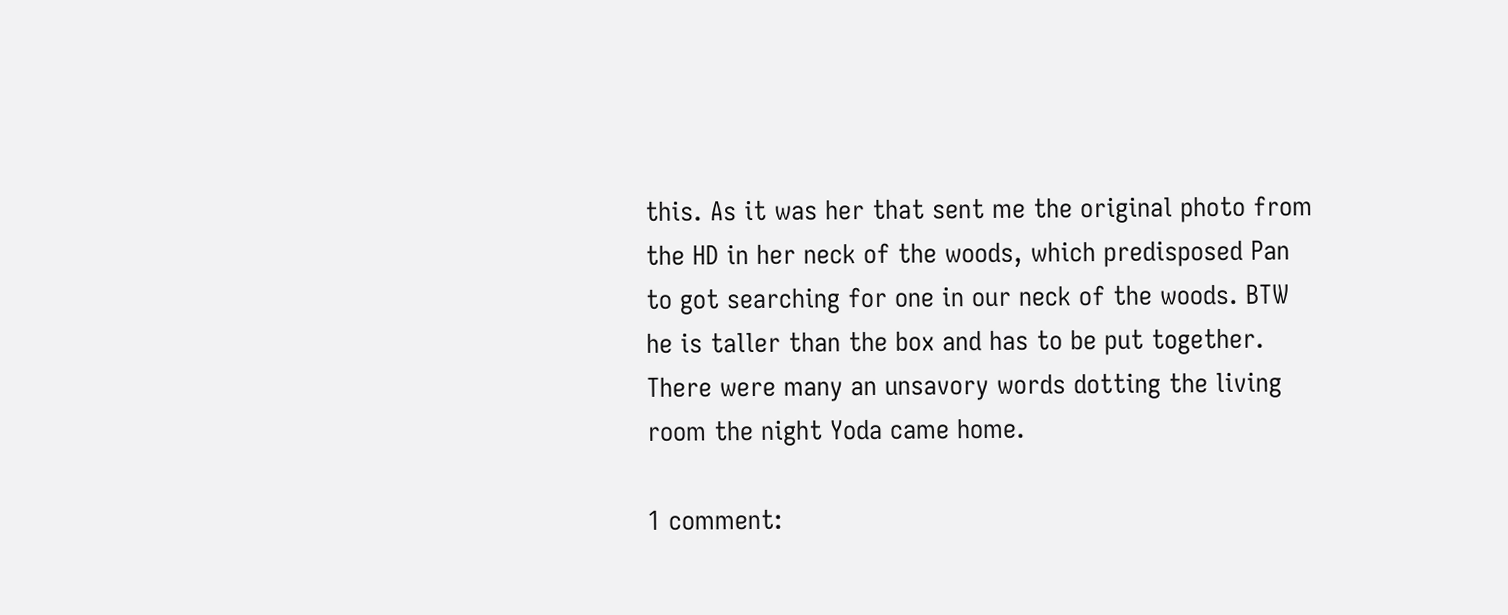this. As it was her that sent me the original photo from the HD in her neck of the woods, which predisposed Pan to got searching for one in our neck of the woods. BTW he is taller than the box and has to be put together. There were many an unsavory words dotting the living room the night Yoda came home.

1 comment: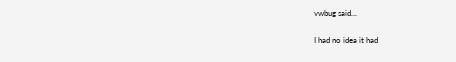vwbug said...

I had no idea it had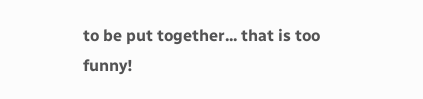to be put together... that is too funny!